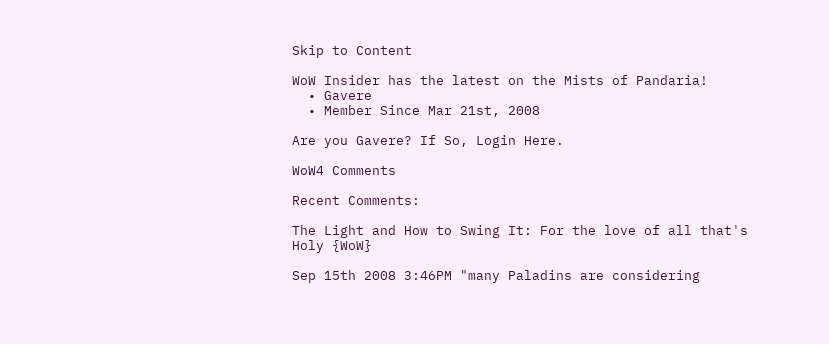Skip to Content

WoW Insider has the latest on the Mists of Pandaria!
  • Gavere
  • Member Since Mar 21st, 2008

Are you Gavere? If So, Login Here.

WoW4 Comments

Recent Comments:

The Light and How to Swing It: For the love of all that's Holy {WoW}

Sep 15th 2008 3:46PM "many Paladins are considering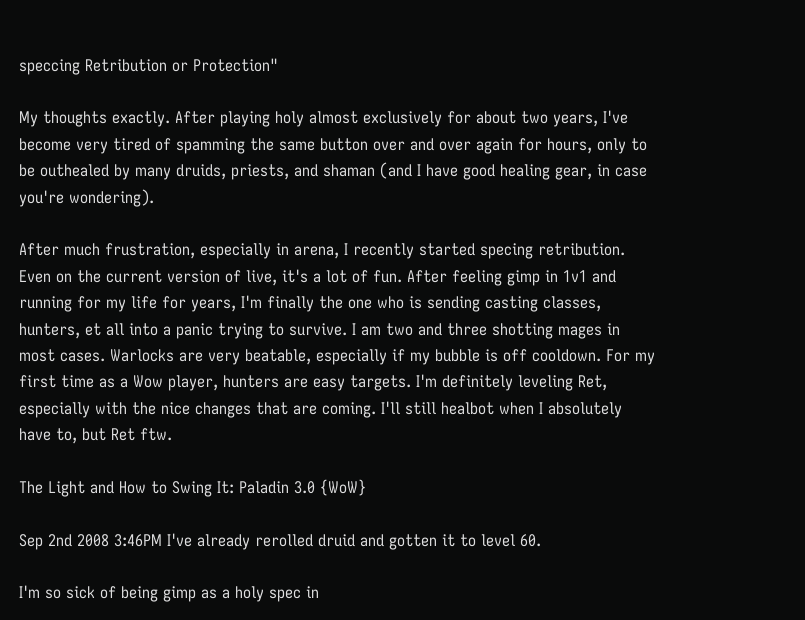speccing Retribution or Protection"

My thoughts exactly. After playing holy almost exclusively for about two years, I've become very tired of spamming the same button over and over again for hours, only to be outhealed by many druids, priests, and shaman (and I have good healing gear, in case you're wondering).

After much frustration, especially in arena, I recently started specing retribution. Even on the current version of live, it's a lot of fun. After feeling gimp in 1v1 and running for my life for years, I'm finally the one who is sending casting classes, hunters, et all into a panic trying to survive. I am two and three shotting mages in most cases. Warlocks are very beatable, especially if my bubble is off cooldown. For my first time as a Wow player, hunters are easy targets. I'm definitely leveling Ret, especially with the nice changes that are coming. I'll still healbot when I absolutely have to, but Ret ftw.

The Light and How to Swing It: Paladin 3.0 {WoW}

Sep 2nd 2008 3:46PM I've already rerolled druid and gotten it to level 60.

I'm so sick of being gimp as a holy spec in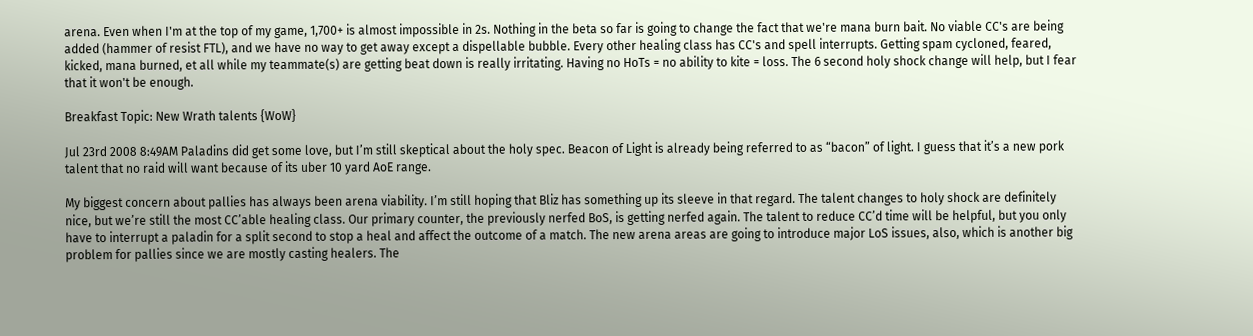arena. Even when I'm at the top of my game, 1,700+ is almost impossible in 2s. Nothing in the beta so far is going to change the fact that we're mana burn bait. No viable CC's are being added (hammer of resist FTL), and we have no way to get away except a dispellable bubble. Every other healing class has CC's and spell interrupts. Getting spam cycloned, feared, kicked, mana burned, et all while my teammate(s) are getting beat down is really irritating. Having no HoTs = no ability to kite = loss. The 6 second holy shock change will help, but I fear that it won't be enough.

Breakfast Topic: New Wrath talents {WoW}

Jul 23rd 2008 8:49AM Paladins did get some love, but I’m still skeptical about the holy spec. Beacon of Light is already being referred to as “bacon” of light. I guess that it’s a new pork talent that no raid will want because of its uber 10 yard AoE range.

My biggest concern about pallies has always been arena viability. I’m still hoping that Bliz has something up its sleeve in that regard. The talent changes to holy shock are definitely nice, but we’re still the most CC’able healing class. Our primary counter, the previously nerfed BoS, is getting nerfed again. The talent to reduce CC’d time will be helpful, but you only have to interrupt a paladin for a split second to stop a heal and affect the outcome of a match. The new arena areas are going to introduce major LoS issues, also, which is another big problem for pallies since we are mostly casting healers. The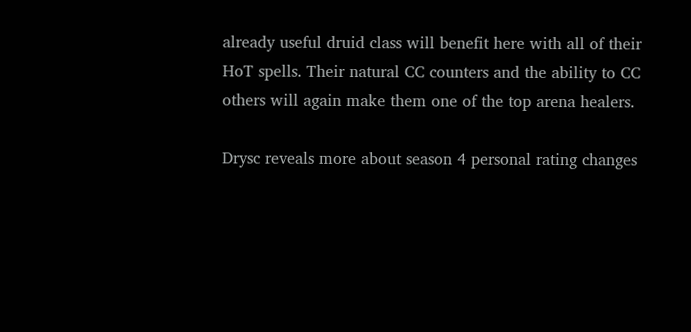already useful druid class will benefit here with all of their HoT spells. Their natural CC counters and the ability to CC others will again make them one of the top arena healers.

Drysc reveals more about season 4 personal rating changes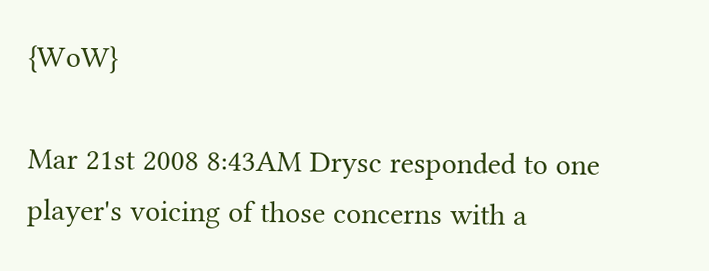{WoW}

Mar 21st 2008 8:43AM Drysc responded to one player's voicing of those concerns with a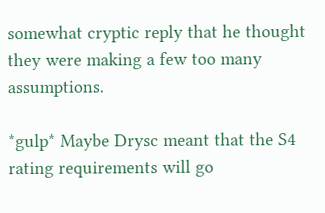somewhat cryptic reply that he thought they were making a few too many assumptions.

*gulp* Maybe Drysc meant that the S4 rating requirements will go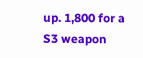up. 1,800 for a S3 weapon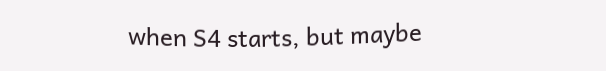when S4 starts, but maybe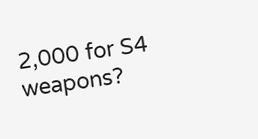2,000 for S4 weapons?